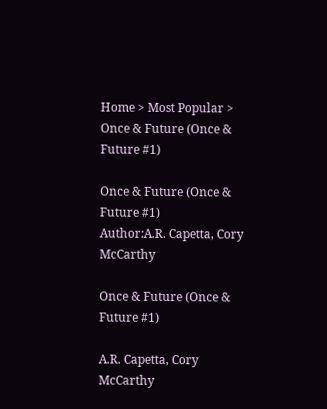Home > Most Popular > Once & Future (Once & Future #1)

Once & Future (Once & Future #1)
Author:A.R. Capetta, Cory McCarthy

Once & Future (Once & Future #1)

A.R. Capetta, Cory McCarthy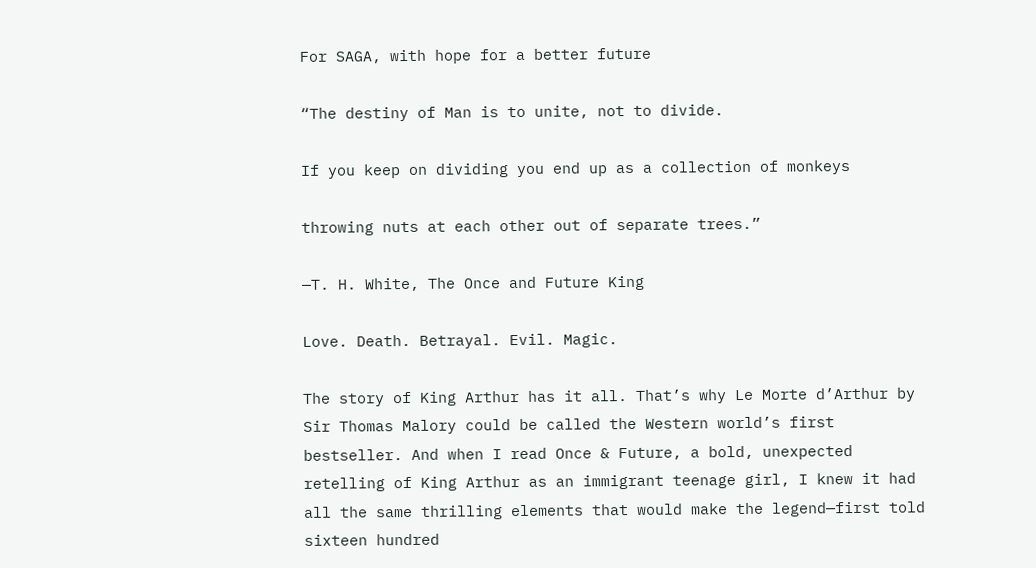For SAGA, with hope for a better future

“The destiny of Man is to unite, not to divide.

If you keep on dividing you end up as a collection of monkeys

throwing nuts at each other out of separate trees.”

—T. H. White, The Once and Future King

Love. Death. Betrayal. Evil. Magic.

The story of King Arthur has it all. That’s why Le Morte d’Arthur by Sir Thomas Malory could be called the Western world’s first bestseller. And when I read Once & Future, a bold, unexpected retelling of King Arthur as an immigrant teenage girl, I knew it had all the same thrilling elements that would make the legend—first told sixteen hundred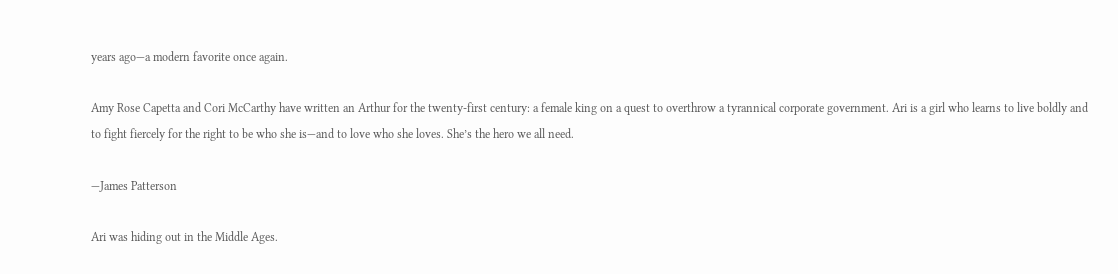years ago—a modern favorite once again.

Amy Rose Capetta and Cori McCarthy have written an Arthur for the twenty-first century: a female king on a quest to overthrow a tyrannical corporate government. Ari is a girl who learns to live boldly and to fight fiercely for the right to be who she is—and to love who she loves. She’s the hero we all need.

—James Patterson

Ari was hiding out in the Middle Ages.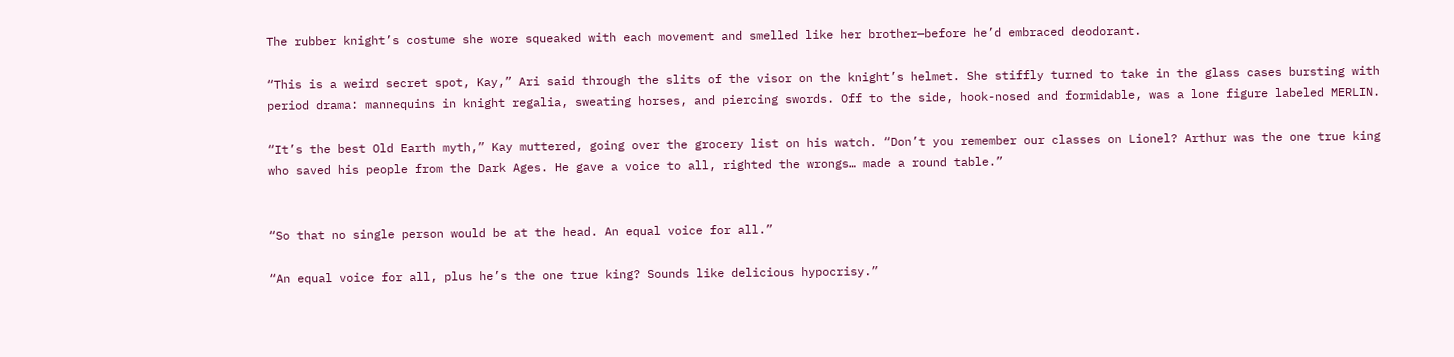The rubber knight’s costume she wore squeaked with each movement and smelled like her brother—before he’d embraced deodorant.

“This is a weird secret spot, Kay,” Ari said through the slits of the visor on the knight’s helmet. She stiffly turned to take in the glass cases bursting with period drama: mannequins in knight regalia, sweating horses, and piercing swords. Off to the side, hook-nosed and formidable, was a lone figure labeled MERLIN.

“It’s the best Old Earth myth,” Kay muttered, going over the grocery list on his watch. “Don’t you remember our classes on Lionel? Arthur was the one true king who saved his people from the Dark Ages. He gave a voice to all, righted the wrongs… made a round table.”


“So that no single person would be at the head. An equal voice for all.”

“An equal voice for all, plus he’s the one true king? Sounds like delicious hypocrisy.”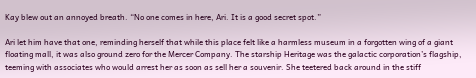Kay blew out an annoyed breath. “No one comes in here, Ari. It is a good secret spot.”

Ari let him have that one, reminding herself that while this place felt like a harmless museum in a forgotten wing of a giant floating mall, it was also ground zero for the Mercer Company. The starship Heritage was the galactic corporation’s flagship, teeming with associates who would arrest her as soon as sell her a souvenir. She teetered back around in the stiff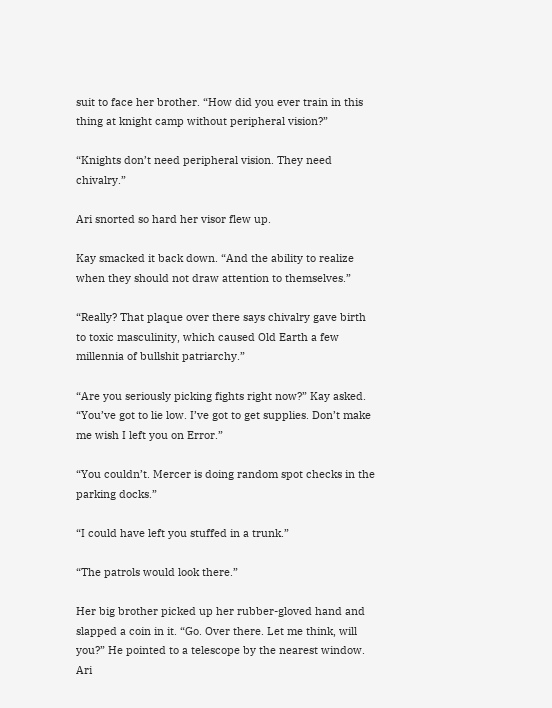suit to face her brother. “How did you ever train in this thing at knight camp without peripheral vision?”

“Knights don’t need peripheral vision. They need chivalry.”

Ari snorted so hard her visor flew up.

Kay smacked it back down. “And the ability to realize when they should not draw attention to themselves.”

“Really? That plaque over there says chivalry gave birth to toxic masculinity, which caused Old Earth a few millennia of bullshit patriarchy.”

“Are you seriously picking fights right now?” Kay asked. “You’ve got to lie low. I’ve got to get supplies. Don’t make me wish I left you on Error.”

“You couldn’t. Mercer is doing random spot checks in the parking docks.”

“I could have left you stuffed in a trunk.”

“The patrols would look there.”

Her big brother picked up her rubber-gloved hand and slapped a coin in it. “Go. Over there. Let me think, will you?” He pointed to a telescope by the nearest window. Ari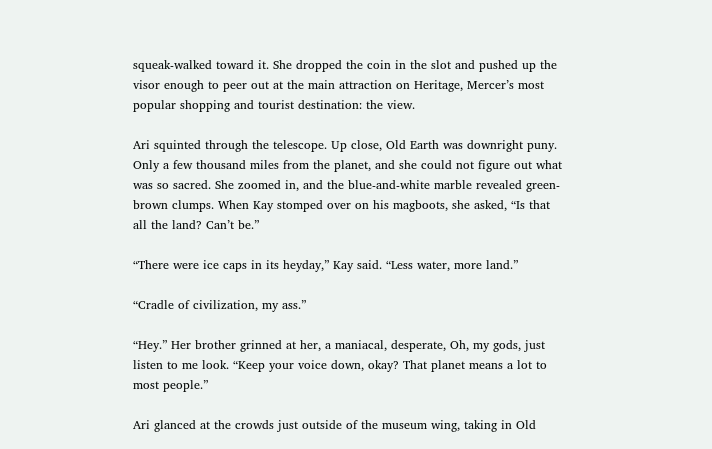squeak-walked toward it. She dropped the coin in the slot and pushed up the visor enough to peer out at the main attraction on Heritage, Mercer’s most popular shopping and tourist destination: the view.

Ari squinted through the telescope. Up close, Old Earth was downright puny. Only a few thousand miles from the planet, and she could not figure out what was so sacred. She zoomed in, and the blue-and-white marble revealed green-brown clumps. When Kay stomped over on his magboots, she asked, “Is that all the land? Can’t be.”

“There were ice caps in its heyday,” Kay said. “Less water, more land.”

“Cradle of civilization, my ass.”

“Hey.” Her brother grinned at her, a maniacal, desperate, Oh, my gods, just listen to me look. “Keep your voice down, okay? That planet means a lot to most people.”

Ari glanced at the crowds just outside of the museum wing, taking in Old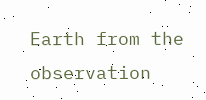Earth from the observation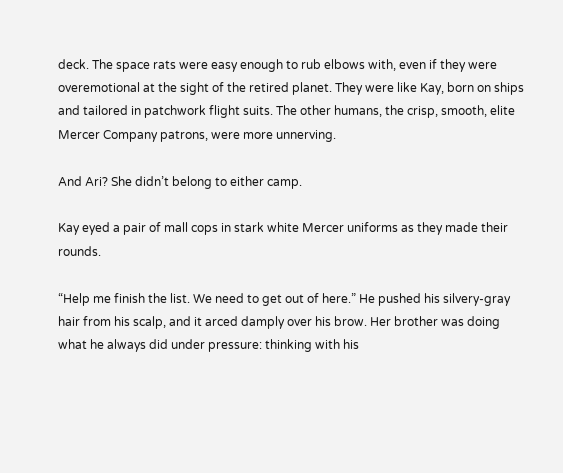deck. The space rats were easy enough to rub elbows with, even if they were overemotional at the sight of the retired planet. They were like Kay, born on ships and tailored in patchwork flight suits. The other humans, the crisp, smooth, elite Mercer Company patrons, were more unnerving.

And Ari? She didn’t belong to either camp.

Kay eyed a pair of mall cops in stark white Mercer uniforms as they made their rounds.

“Help me finish the list. We need to get out of here.” He pushed his silvery-gray hair from his scalp, and it arced damply over his brow. Her brother was doing what he always did under pressure: thinking with his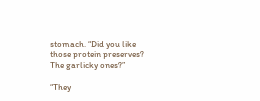stomach. “Did you like those protein preserves? The garlicky ones?”

“They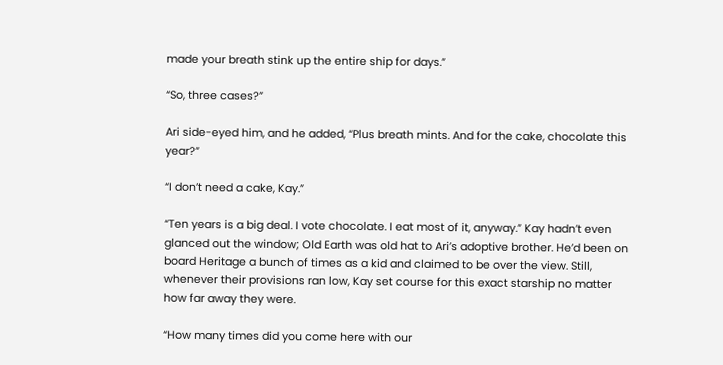made your breath stink up the entire ship for days.”

“So, three cases?”

Ari side-eyed him, and he added, “Plus breath mints. And for the cake, chocolate this year?”

“I don’t need a cake, Kay.”

“Ten years is a big deal. I vote chocolate. I eat most of it, anyway.” Kay hadn’t even glanced out the window; Old Earth was old hat to Ari’s adoptive brother. He’d been on board Heritage a bunch of times as a kid and claimed to be over the view. Still, whenever their provisions ran low, Kay set course for this exact starship no matter how far away they were.

“How many times did you come here with our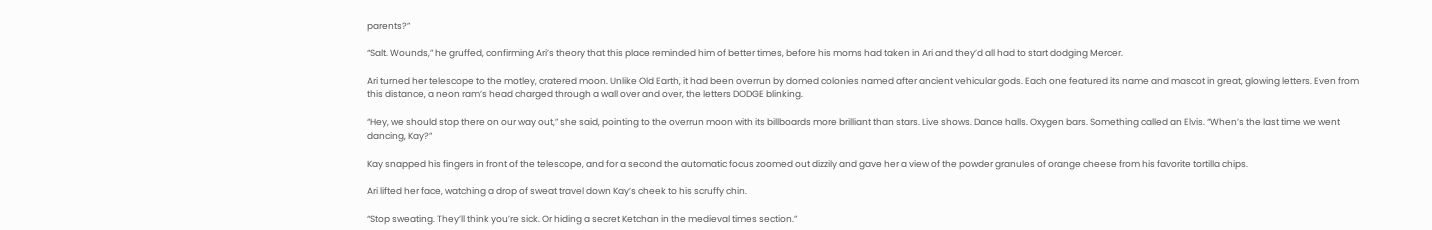parents?”

“Salt. Wounds,” he gruffed, confirming Ari’s theory that this place reminded him of better times, before his moms had taken in Ari and they’d all had to start dodging Mercer.

Ari turned her telescope to the motley, cratered moon. Unlike Old Earth, it had been overrun by domed colonies named after ancient vehicular gods. Each one featured its name and mascot in great, glowing letters. Even from this distance, a neon ram’s head charged through a wall over and over, the letters DODGE blinking.

“Hey, we should stop there on our way out,” she said, pointing to the overrun moon with its billboards more brilliant than stars. Live shows. Dance halls. Oxygen bars. Something called an Elvis. “When’s the last time we went dancing, Kay?”

Kay snapped his fingers in front of the telescope, and for a second the automatic focus zoomed out dizzily and gave her a view of the powder granules of orange cheese from his favorite tortilla chips.

Ari lifted her face, watching a drop of sweat travel down Kay’s cheek to his scruffy chin.

“Stop sweating. They’ll think you’re sick. Or hiding a secret Ketchan in the medieval times section.”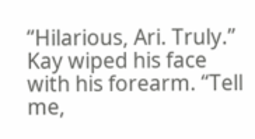“Hilarious, Ari. Truly.” Kay wiped his face with his forearm. “Tell me,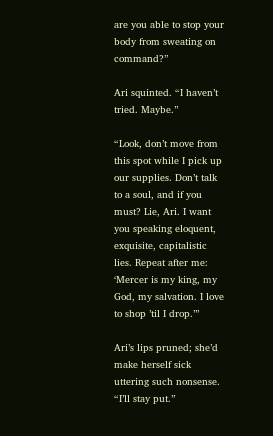are you able to stop your body from sweating on command?”

Ari squinted. “I haven’t tried. Maybe.”

“Look, don’t move from this spot while I pick up our supplies. Don’t talk to a soul, and if you must? Lie, Ari. I want you speaking eloquent, exquisite, capitalistic lies. Repeat after me: ‘Mercer is my king, my God, my salvation. I love to shop ’til I drop.’”

Ari’s lips pruned; she’d make herself sick uttering such nonsense. “I’ll stay put.”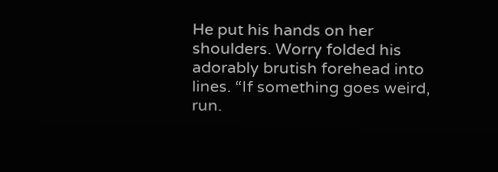He put his hands on her shoulders. Worry folded his adorably brutish forehead into lines. “If something goes weird, run.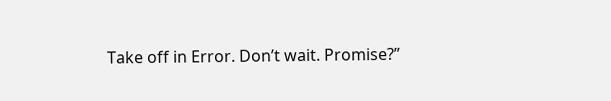Take off in Error. Don’t wait. Promise?”